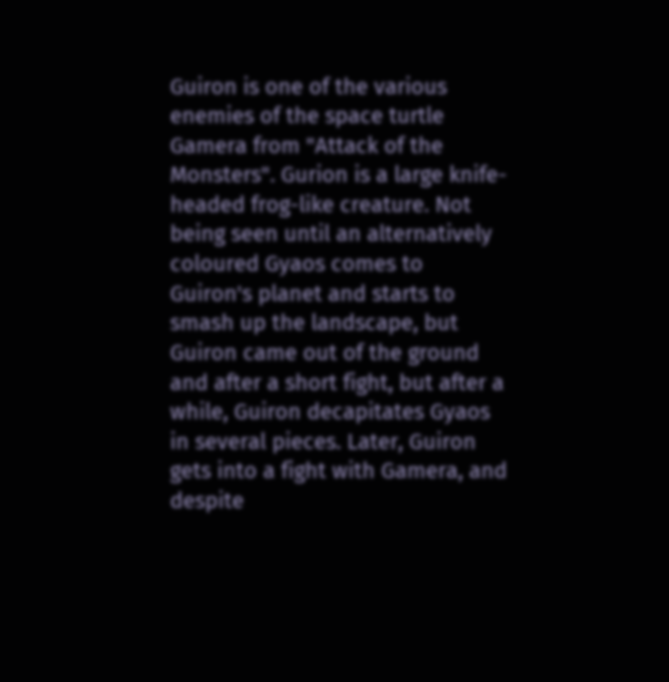Guiron is one of the various enemies of the space turtle Gamera from "Attack of the Monsters". Gurion is a large knife-headed frog-like creature. Not being seen until an alternatively coloured Gyaos comes to Guiron's planet and starts to smash up the landscape, but Guiron came out of the ground and after a short fight, but after a while, Guiron decapitates Gyaos in several pieces. Later, Guiron gets into a fight with Gamera, and despite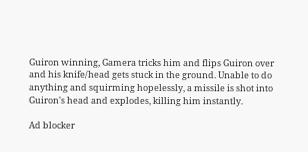Guiron winning, Gamera tricks him and flips Guiron over and his knife/head gets stuck in the ground. Unable to do anything and squirming hopelessly, a missile is shot into Guiron's head and explodes, killing him instantly.

Ad blocker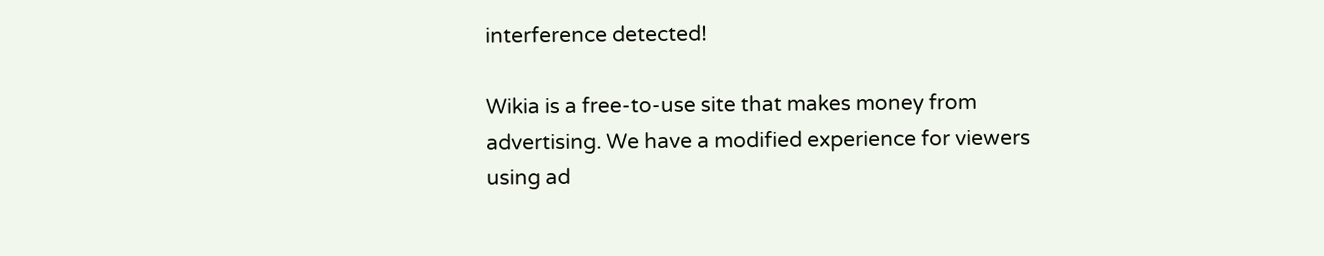interference detected!

Wikia is a free-to-use site that makes money from advertising. We have a modified experience for viewers using ad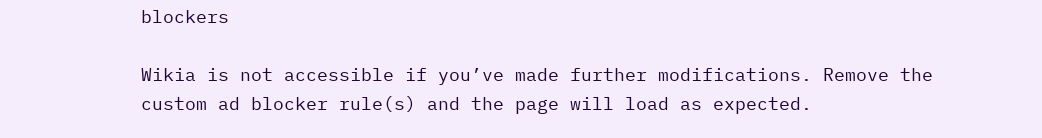blockers

Wikia is not accessible if you’ve made further modifications. Remove the custom ad blocker rule(s) and the page will load as expected.